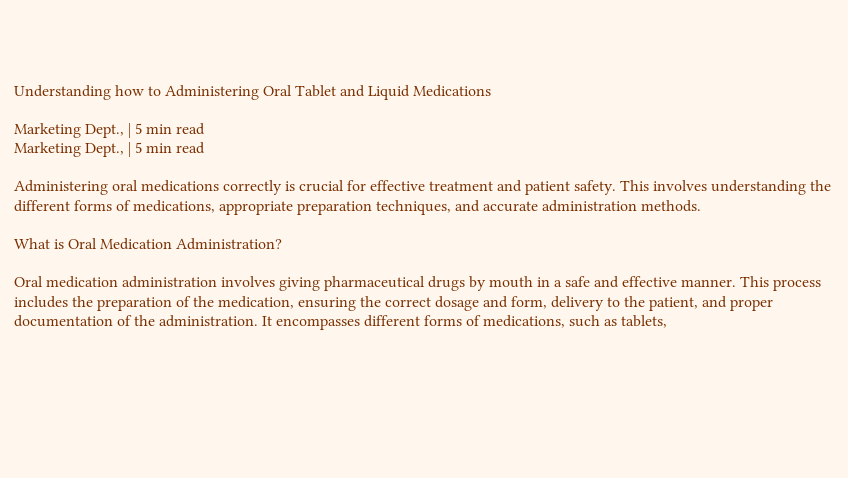Understanding how to Administering Oral Tablet and Liquid Medications

Marketing Dept., | 5 min read
Marketing Dept., | 5 min read

Administering oral medications correctly is crucial for effective treatment and patient safety. This involves understanding the different forms of medications, appropriate preparation techniques, and accurate administration methods.

What is Oral Medication Administration?

Oral medication administration involves giving pharmaceutical drugs by mouth in a safe and effective manner. This process includes the preparation of the medication, ensuring the correct dosage and form, delivery to the patient, and proper documentation of the administration. It encompasses different forms of medications, such as tablets,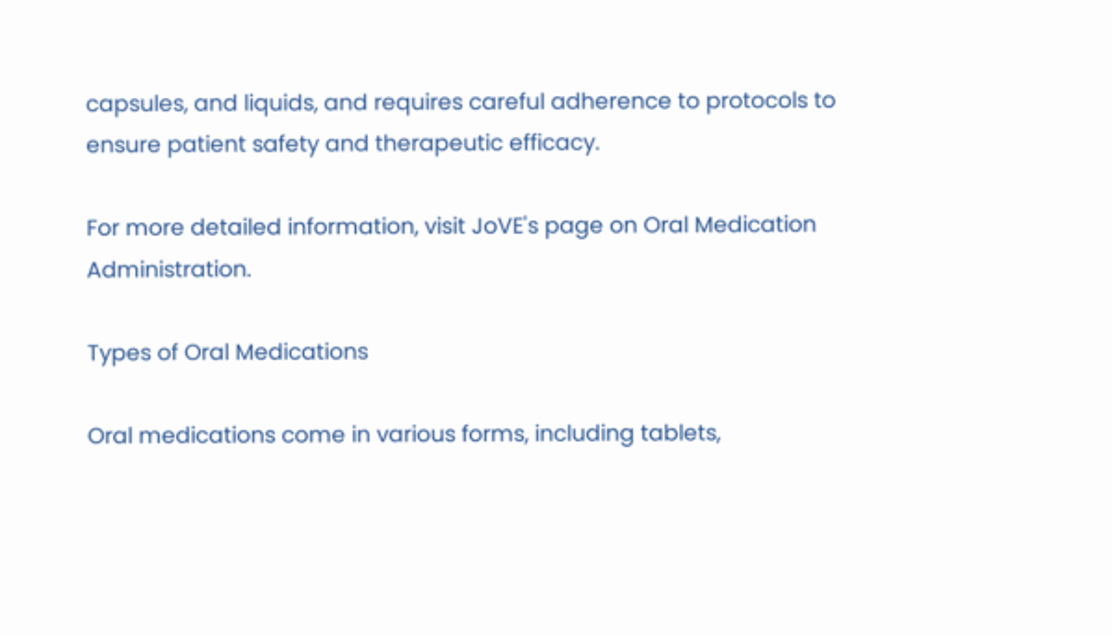capsules, and liquids, and requires careful adherence to protocols to ensure patient safety and therapeutic efficacy.

For more detailed information, visit JoVE's page on Oral Medication Administration.

Types of Oral Medications

Oral medications come in various forms, including tablets,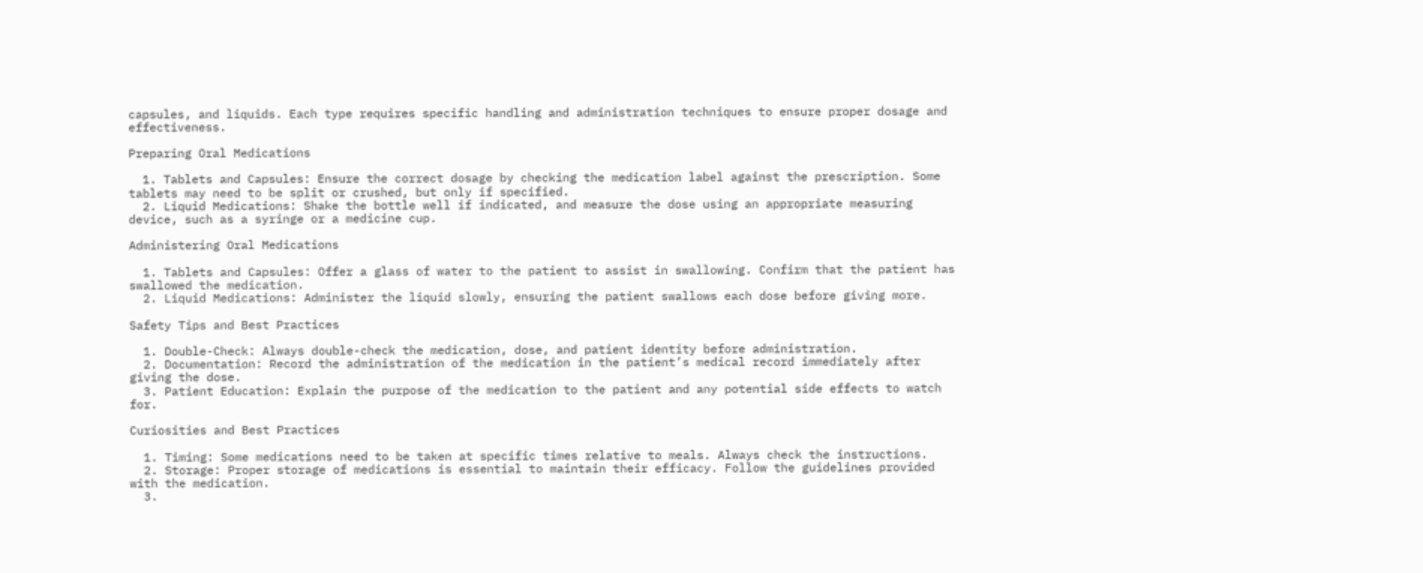capsules, and liquids. Each type requires specific handling and administration techniques to ensure proper dosage and effectiveness.

Preparing Oral Medications

  1. Tablets and Capsules: Ensure the correct dosage by checking the medication label against the prescription. Some tablets may need to be split or crushed, but only if specified.
  2. Liquid Medications: Shake the bottle well if indicated, and measure the dose using an appropriate measuring device, such as a syringe or a medicine cup.

Administering Oral Medications

  1. Tablets and Capsules: Offer a glass of water to the patient to assist in swallowing. Confirm that the patient has swallowed the medication.
  2. Liquid Medications: Administer the liquid slowly, ensuring the patient swallows each dose before giving more.

Safety Tips and Best Practices

  1. Double-Check: Always double-check the medication, dose, and patient identity before administration.
  2. Documentation: Record the administration of the medication in the patient’s medical record immediately after giving the dose.
  3. Patient Education: Explain the purpose of the medication to the patient and any potential side effects to watch for.

Curiosities and Best Practices

  1. Timing: Some medications need to be taken at specific times relative to meals. Always check the instructions.
  2. Storage: Proper storage of medications is essential to maintain their efficacy. Follow the guidelines provided with the medication.
  3.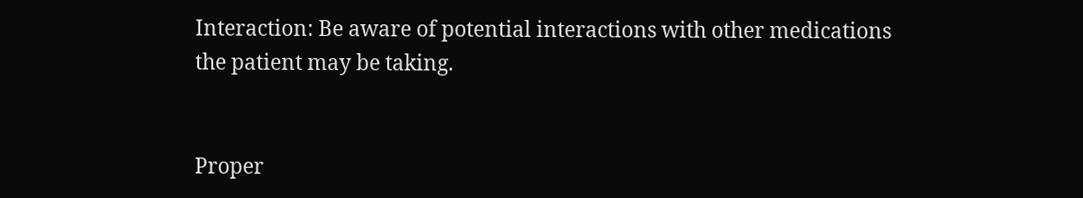Interaction: Be aware of potential interactions with other medications the patient may be taking.


Proper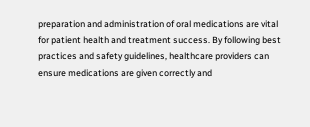preparation and administration of oral medications are vital for patient health and treatment success. By following best practices and safety guidelines, healthcare providers can ensure medications are given correctly and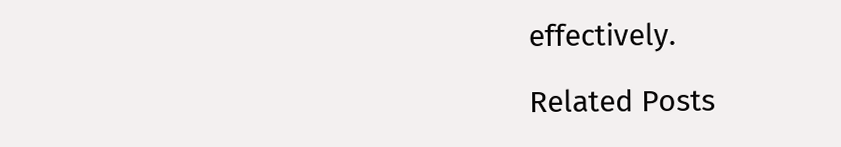effectively.

Related Posts